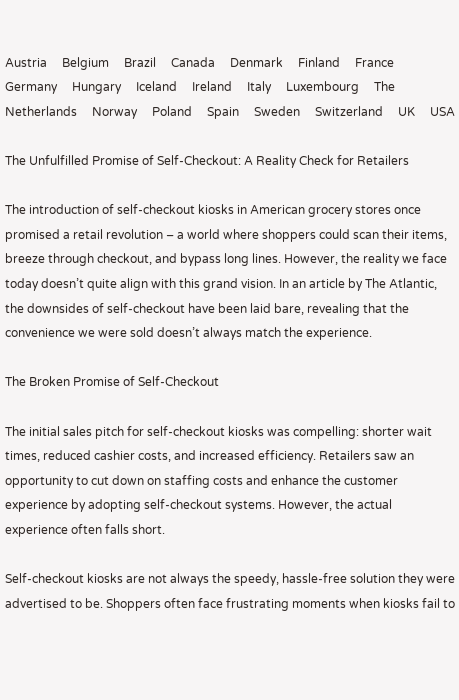Austria     Belgium     Brazil     Canada     Denmark     Finland     France     Germany     Hungary     Iceland     Ireland     Italy     Luxembourg     The Netherlands     Norway     Poland     Spain     Sweden     Switzerland     UK     USA

The Unfulfilled Promise of Self-Checkout: A Reality Check for Retailers

The introduction of self-checkout kiosks in American grocery stores once promised a retail revolution – a world where shoppers could scan their items, breeze through checkout, and bypass long lines. However, the reality we face today doesn’t quite align with this grand vision. In an article by The Atlantic, the downsides of self-checkout have been laid bare, revealing that the convenience we were sold doesn’t always match the experience.

The Broken Promise of Self-Checkout

The initial sales pitch for self-checkout kiosks was compelling: shorter wait times, reduced cashier costs, and increased efficiency. Retailers saw an opportunity to cut down on staffing costs and enhance the customer experience by adopting self-checkout systems. However, the actual experience often falls short.

Self-checkout kiosks are not always the speedy, hassle-free solution they were advertised to be. Shoppers often face frustrating moments when kiosks fail to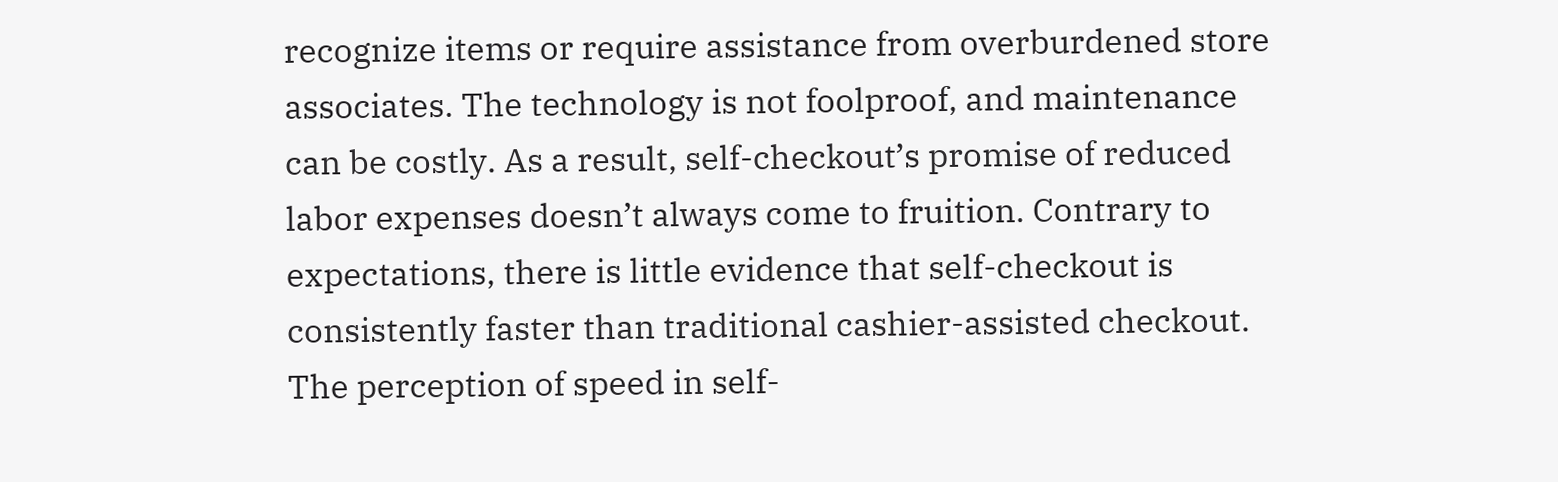recognize items or require assistance from overburdened store associates. The technology is not foolproof, and maintenance can be costly. As a result, self-checkout’s promise of reduced labor expenses doesn’t always come to fruition. Contrary to expectations, there is little evidence that self-checkout is consistently faster than traditional cashier-assisted checkout. The perception of speed in self-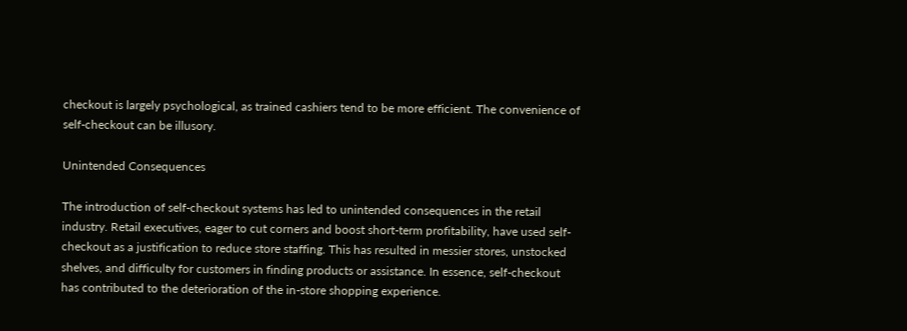checkout is largely psychological, as trained cashiers tend to be more efficient. The convenience of self-checkout can be illusory.

Unintended Consequences

The introduction of self-checkout systems has led to unintended consequences in the retail industry. Retail executives, eager to cut corners and boost short-term profitability, have used self-checkout as a justification to reduce store staffing. This has resulted in messier stores, unstocked shelves, and difficulty for customers in finding products or assistance. In essence, self-checkout has contributed to the deterioration of the in-store shopping experience.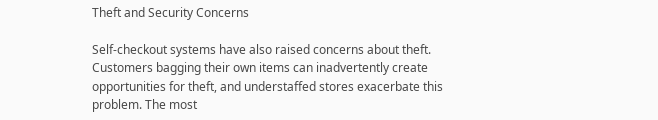Theft and Security Concerns

Self-checkout systems have also raised concerns about theft. Customers bagging their own items can inadvertently create opportunities for theft, and understaffed stores exacerbate this problem. The most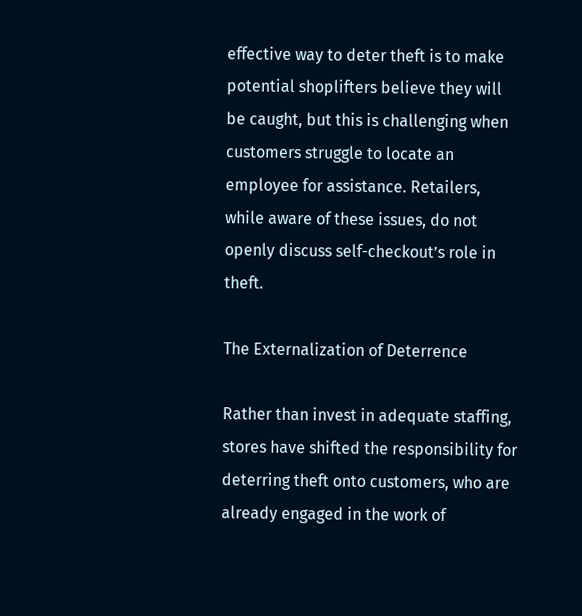effective way to deter theft is to make potential shoplifters believe they will be caught, but this is challenging when customers struggle to locate an employee for assistance. Retailers, while aware of these issues, do not openly discuss self-checkout’s role in theft.

The Externalization of Deterrence

Rather than invest in adequate staffing, stores have shifted the responsibility for deterring theft onto customers, who are already engaged in the work of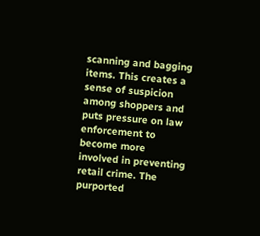scanning and bagging items. This creates a sense of suspicion among shoppers and puts pressure on law enforcement to become more involved in preventing retail crime. The purported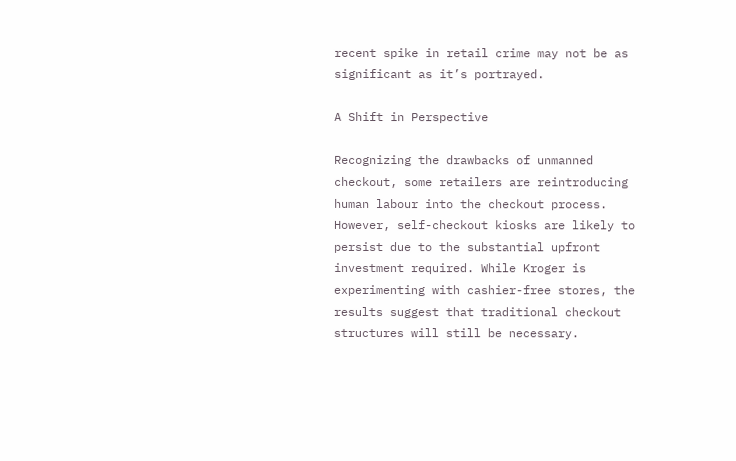recent spike in retail crime may not be as significant as it’s portrayed.

A Shift in Perspective

Recognizing the drawbacks of unmanned checkout, some retailers are reintroducing human labour into the checkout process. However, self-checkout kiosks are likely to persist due to the substantial upfront investment required. While Kroger is experimenting with cashier-free stores, the results suggest that traditional checkout structures will still be necessary.